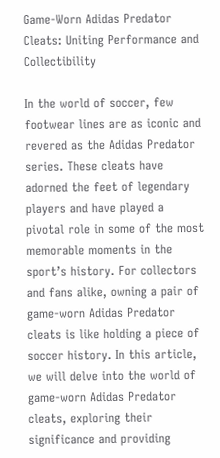Game-Worn Adidas Predator Cleats: Uniting Performance and Collectibility

In the world of soccer, few footwear lines are as iconic and revered as the Adidas Predator series. These cleats have adorned the feet of legendary players and have played a pivotal role in some of the most memorable moments in the sport’s history. For collectors and fans alike, owning a pair of game-worn Adidas Predator cleats is like holding a piece of soccer history. In this article, we will delve into the world of game-worn Adidas Predator cleats, exploring their significance and providing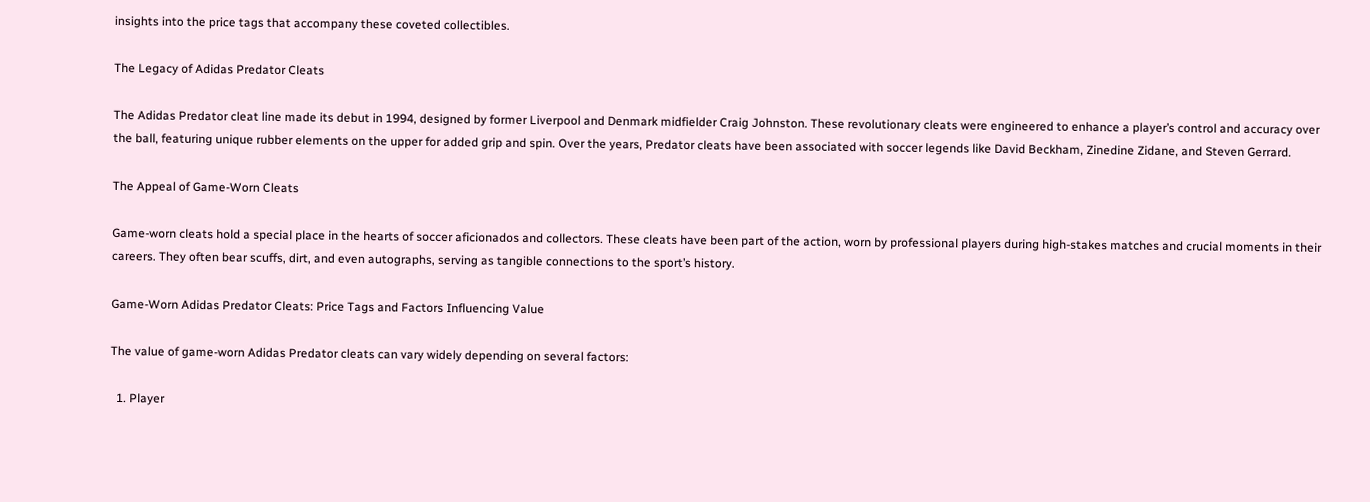insights into the price tags that accompany these coveted collectibles.

The Legacy of Adidas Predator Cleats

The Adidas Predator cleat line made its debut in 1994, designed by former Liverpool and Denmark midfielder Craig Johnston. These revolutionary cleats were engineered to enhance a player’s control and accuracy over the ball, featuring unique rubber elements on the upper for added grip and spin. Over the years, Predator cleats have been associated with soccer legends like David Beckham, Zinedine Zidane, and Steven Gerrard.

The Appeal of Game-Worn Cleats

Game-worn cleats hold a special place in the hearts of soccer aficionados and collectors. These cleats have been part of the action, worn by professional players during high-stakes matches and crucial moments in their careers. They often bear scuffs, dirt, and even autographs, serving as tangible connections to the sport’s history.

Game-Worn Adidas Predator Cleats: Price Tags and Factors Influencing Value

The value of game-worn Adidas Predator cleats can vary widely depending on several factors:

  1. Player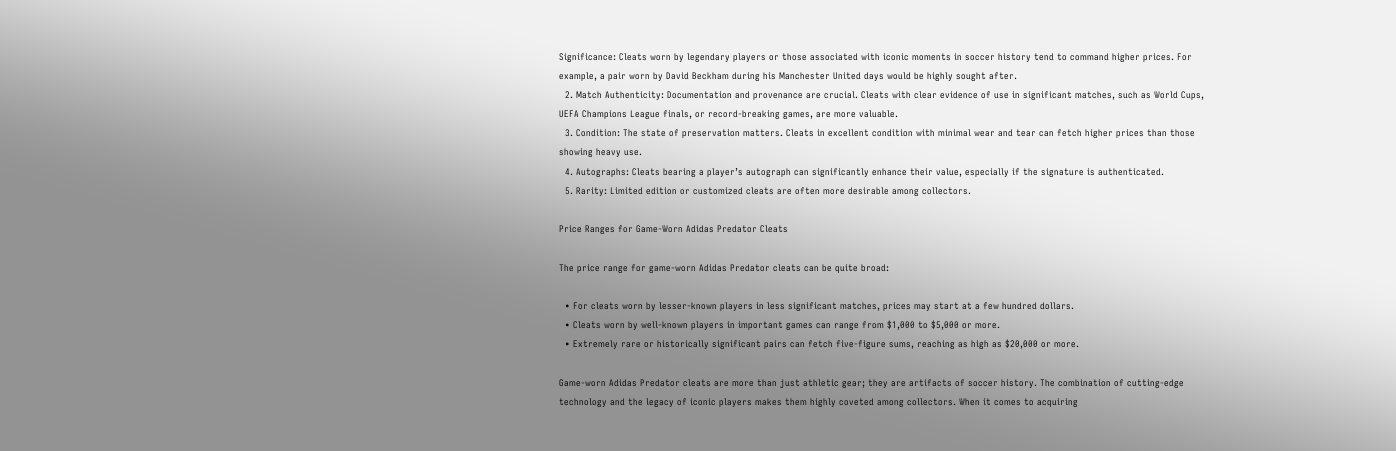Significance: Cleats worn by legendary players or those associated with iconic moments in soccer history tend to command higher prices. For example, a pair worn by David Beckham during his Manchester United days would be highly sought after.
  2. Match Authenticity: Documentation and provenance are crucial. Cleats with clear evidence of use in significant matches, such as World Cups, UEFA Champions League finals, or record-breaking games, are more valuable.
  3. Condition: The state of preservation matters. Cleats in excellent condition with minimal wear and tear can fetch higher prices than those showing heavy use.
  4. Autographs: Cleats bearing a player’s autograph can significantly enhance their value, especially if the signature is authenticated.
  5. Rarity: Limited edition or customized cleats are often more desirable among collectors.

Price Ranges for Game-Worn Adidas Predator Cleats

The price range for game-worn Adidas Predator cleats can be quite broad:

  • For cleats worn by lesser-known players in less significant matches, prices may start at a few hundred dollars.
  • Cleats worn by well-known players in important games can range from $1,000 to $5,000 or more.
  • Extremely rare or historically significant pairs can fetch five-figure sums, reaching as high as $20,000 or more.

Game-worn Adidas Predator cleats are more than just athletic gear; they are artifacts of soccer history. The combination of cutting-edge technology and the legacy of iconic players makes them highly coveted among collectors. When it comes to acquiring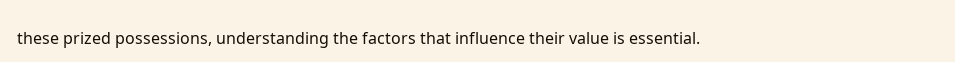these prized possessions, understanding the factors that influence their value is essential.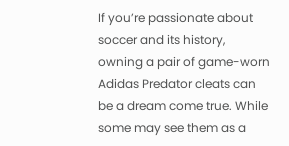If you’re passionate about soccer and its history, owning a pair of game-worn Adidas Predator cleats can be a dream come true. While some may see them as a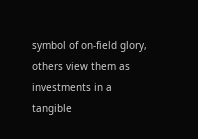symbol of on-field glory, others view them as investments in a tangible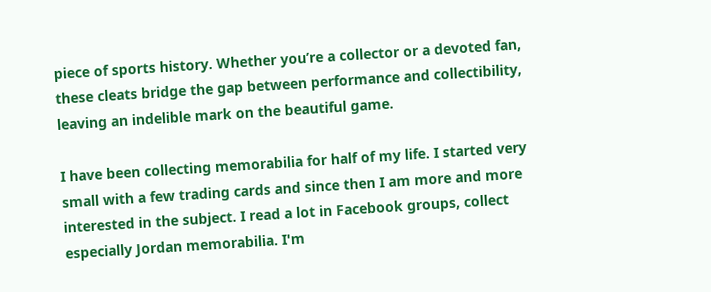piece of sports history. Whether you’re a collector or a devoted fan, these cleats bridge the gap between performance and collectibility, leaving an indelible mark on the beautiful game.

I have been collecting memorabilia for half of my life. I started very small with a few trading cards and since then I am more and more interested in the subject. I read a lot in Facebook groups, collect especially Jordan memorabilia. I'm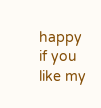happy if you like my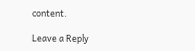content.

Leave a Reply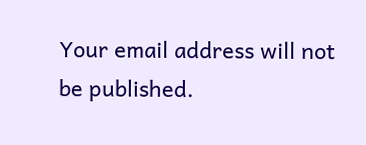Your email address will not be published.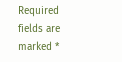Required fields are marked *